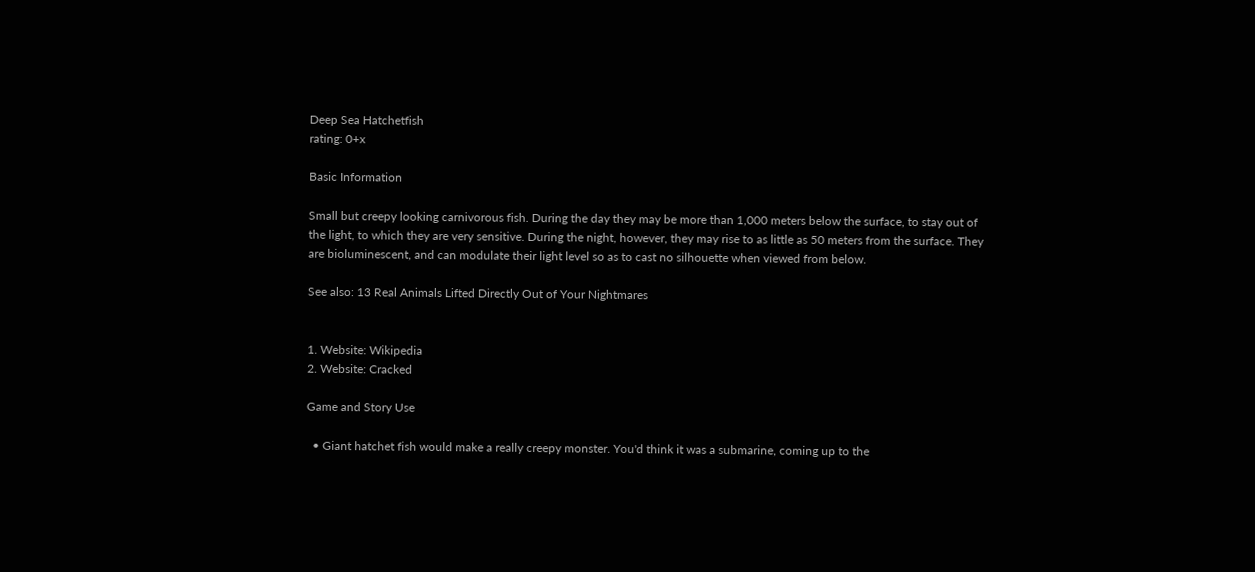Deep Sea Hatchetfish
rating: 0+x

Basic Information

Small but creepy looking carnivorous fish. During the day they may be more than 1,000 meters below the surface, to stay out of the light, to which they are very sensitive. During the night, however, they may rise to as little as 50 meters from the surface. They are bioluminescent, and can modulate their light level so as to cast no silhouette when viewed from below.

See also: 13 Real Animals Lifted Directly Out of Your Nightmares


1. Website: Wikipedia
2. Website: Cracked

Game and Story Use

  • Giant hatchet fish would make a really creepy monster. You'd think it was a submarine, coming up to the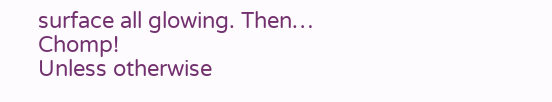surface all glowing. Then… Chomp!
Unless otherwise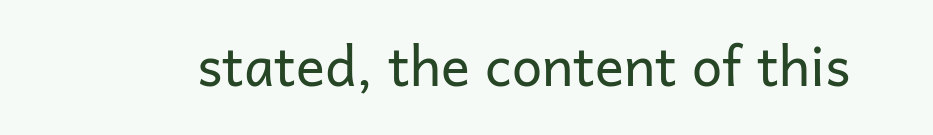stated, the content of this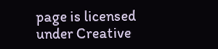page is licensed under Creative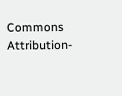Commons Attribution-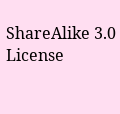ShareAlike 3.0 License